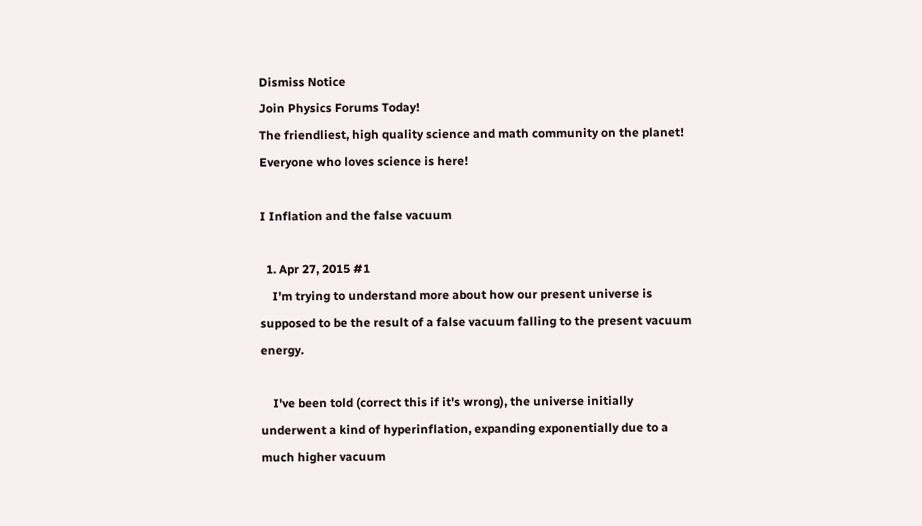Dismiss Notice
Join Physics Forums Today!
The friendliest, high quality science and math community on the planet! Everyone who loves science is here!

I Inflation and the false vacuum

  1. Apr 27, 2015 #1
    I'm trying to understand more about how our present universe is supposed to be the result of a false vacuum falling to the present vacuum energy.

    I've been told (correct this if it's wrong), the universe initially underwent a kind of hyperinflation, expanding exponentially due to a much higher vacuum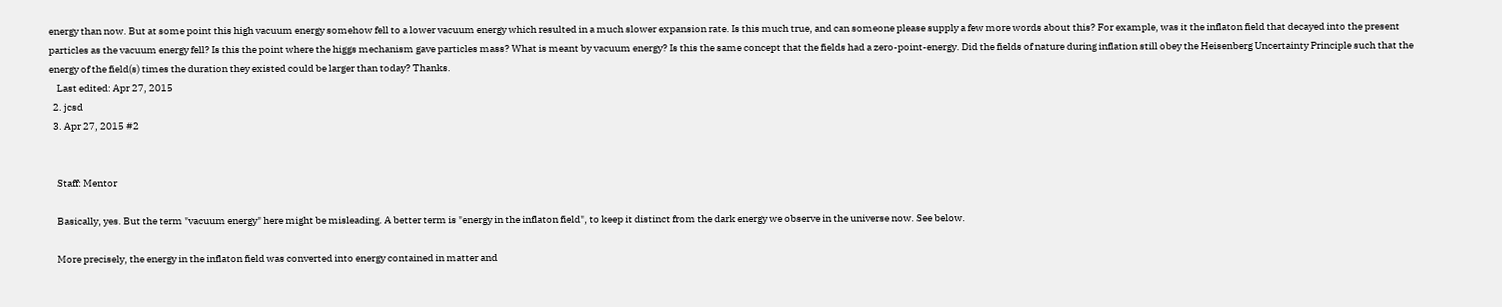energy than now. But at some point this high vacuum energy somehow fell to a lower vacuum energy which resulted in a much slower expansion rate. Is this much true, and can someone please supply a few more words about this? For example, was it the inflaton field that decayed into the present particles as the vacuum energy fell? Is this the point where the higgs mechanism gave particles mass? What is meant by vacuum energy? Is this the same concept that the fields had a zero-point-energy. Did the fields of nature during inflation still obey the Heisenberg Uncertainty Principle such that the energy of the field(s) times the duration they existed could be larger than today? Thanks.
    Last edited: Apr 27, 2015
  2. jcsd
  3. Apr 27, 2015 #2


    Staff: Mentor

    Basically, yes. But the term "vacuum energy" here might be misleading. A better term is "energy in the inflaton field", to keep it distinct from the dark energy we observe in the universe now. See below.

    More precisely, the energy in the inflaton field was converted into energy contained in matter and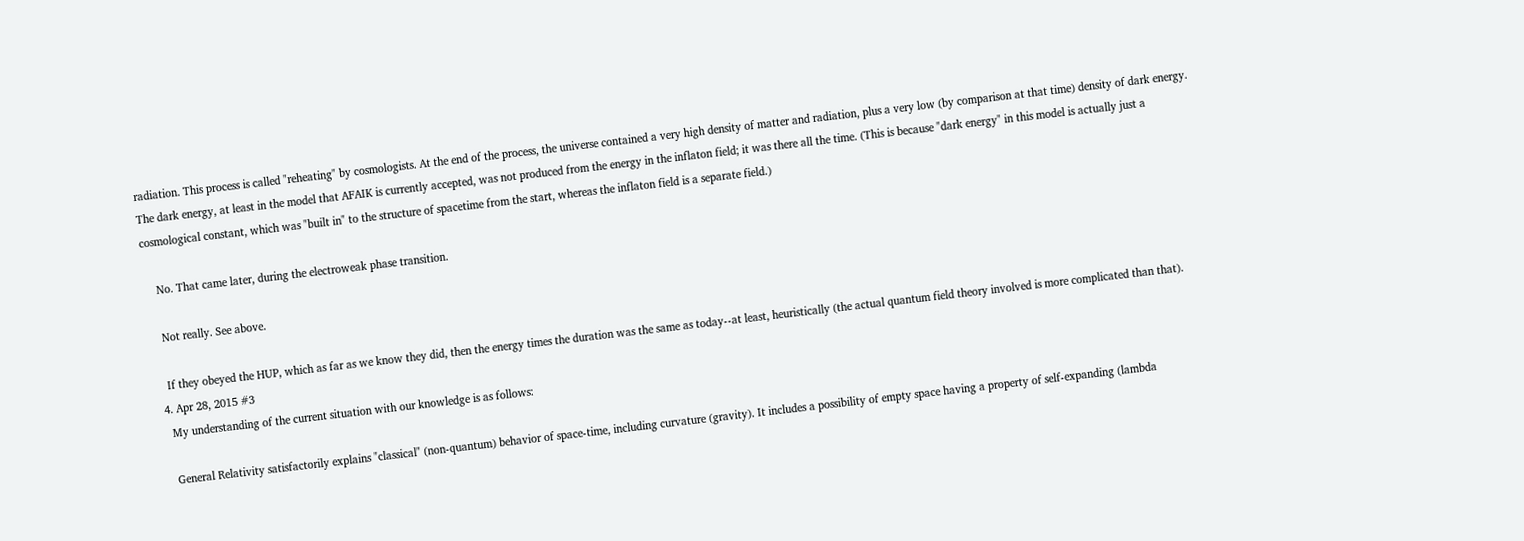radiation. This process is called "reheating" by cosmologists. At the end of the process, the universe contained a very high density of matter and radiation, plus a very low (by comparison at that time) density of dark energy. The dark energy, at least in the model that AFAIK is currently accepted, was not produced from the energy in the inflaton field; it was there all the time. (This is because "dark energy" in this model is actually just a cosmological constant, which was "built in" to the structure of spacetime from the start, whereas the inflaton field is a separate field.)

    No. That came later, during the electroweak phase transition.

    Not really. See above.

    If they obeyed the HUP, which as far as we know they did, then the energy times the duration was the same as today--at least, heuristically (the actual quantum field theory involved is more complicated than that).
  4. Apr 28, 2015 #3
    My understanding of the current situation with our knowledge is as follows:

    General Relativity satisfactorily explains "classical" (non-quantum) behavior of space-time, including curvature (gravity). It includes a possibility of empty space having a property of self-expanding (lambda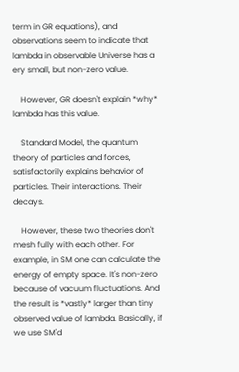term in GR equations), and observations seem to indicate that lambda in observable Universe has a ery small, but non-zero value.

    However, GR doesn't explain *why* lambda has this value.

    Standard Model, the quantum theory of particles and forces, satisfactorily explains behavior of particles. Their interactions. Their decays.

    However, these two theories don't mesh fully with each other. For example, in SM one can calculate the energy of empty space. It's non-zero because of vacuum fluctuations. And the result is *vastly* larger than tiny observed value of lambda. Basically, if we use SM'd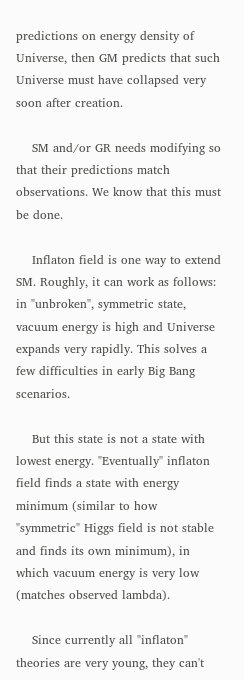predictions on energy density of Universe, then GM predicts that such Universe must have collapsed very soon after creation.

    SM and/or GR needs modifying so that their predictions match observations. We know that this must be done.

    Inflaton field is one way to extend SM. Roughly, it can work as follows: in "unbroken", symmetric state, vacuum energy is high and Universe expands very rapidly. This solves a few difficulties in early Big Bang scenarios.

    But this state is not a state with lowest energy. "Eventually" inflaton field finds a state with energy minimum (similar to how "symmetric" Higgs field is not stable and finds its own minimum), in which vacuum energy is very low (matches observed lambda).

    Since currently all "inflaton" theories are very young, they can't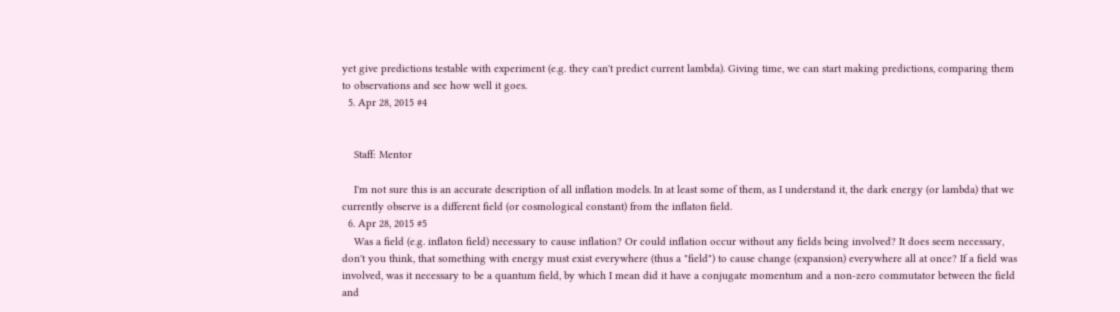yet give predictions testable with experiment (e.g. they can't predict current lambda). Giving time, we can start making predictions, comparing them to observations and see how well it goes.
  5. Apr 28, 2015 #4


    Staff: Mentor

    I'm not sure this is an accurate description of all inflation models. In at least some of them, as I understand it, the dark energy (or lambda) that we currently observe is a different field (or cosmological constant) from the inflaton field.
  6. Apr 28, 2015 #5
    Was a field (e.g. inflaton field) necessary to cause inflation? Or could inflation occur without any fields being involved? It does seem necessary, don't you think, that something with energy must exist everywhere (thus a "field") to cause change (expansion) everywhere all at once? If a field was involved, was it necessary to be a quantum field, by which I mean did it have a conjugate momentum and a non-zero commutator between the field and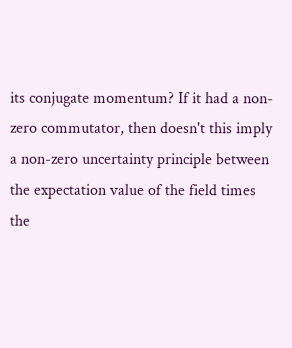its conjugate momentum? If it had a non-zero commutator, then doesn't this imply a non-zero uncertainty principle between the expectation value of the field times the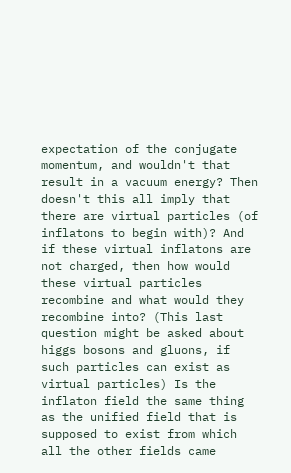expectation of the conjugate momentum, and wouldn't that result in a vacuum energy? Then doesn't this all imply that there are virtual particles (of inflatons to begin with)? And if these virtual inflatons are not charged, then how would these virtual particles recombine and what would they recombine into? (This last question might be asked about higgs bosons and gluons, if such particles can exist as virtual particles) Is the inflaton field the same thing as the unified field that is supposed to exist from which all the other fields came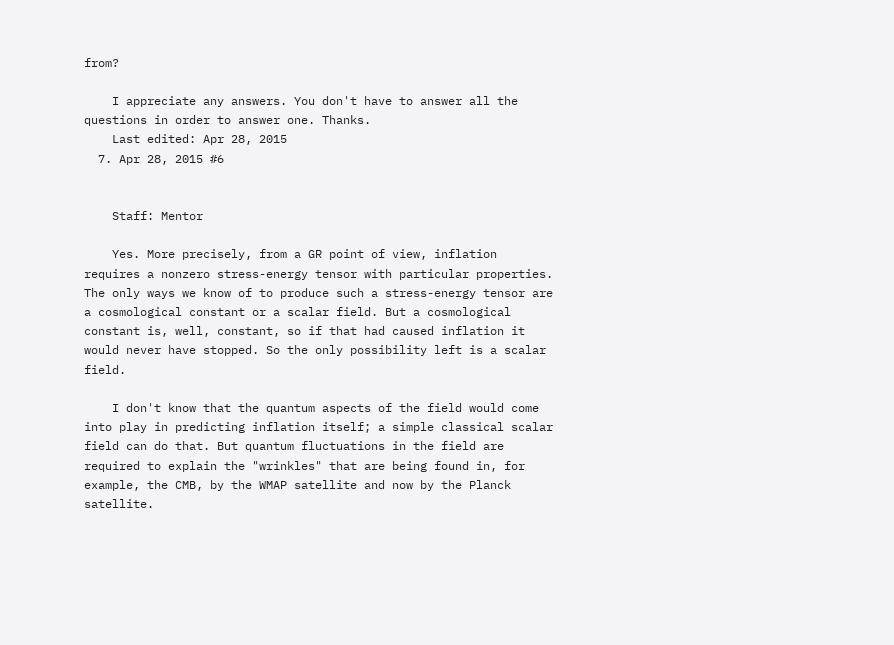from?

    I appreciate any answers. You don't have to answer all the questions in order to answer one. Thanks.
    Last edited: Apr 28, 2015
  7. Apr 28, 2015 #6


    Staff: Mentor

    Yes. More precisely, from a GR point of view, inflation requires a nonzero stress-energy tensor with particular properties. The only ways we know of to produce such a stress-energy tensor are a cosmological constant or a scalar field. But a cosmological constant is, well, constant, so if that had caused inflation it would never have stopped. So the only possibility left is a scalar field.

    I don't know that the quantum aspects of the field would come into play in predicting inflation itself; a simple classical scalar field can do that. But quantum fluctuations in the field are required to explain the "wrinkles" that are being found in, for example, the CMB, by the WMAP satellite and now by the Planck satellite.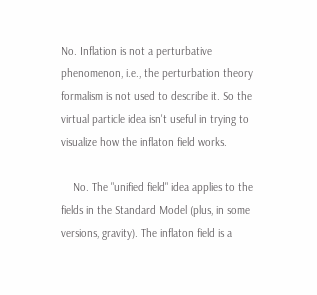No. Inflation is not a perturbative phenomenon, i.e., the perturbation theory formalism is not used to describe it. So the virtual particle idea isn't useful in trying to visualize how the inflaton field works.

    No. The "unified field" idea applies to the fields in the Standard Model (plus, in some versions, gravity). The inflaton field is a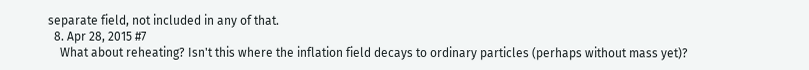separate field, not included in any of that.
  8. Apr 28, 2015 #7
    What about reheating? Isn't this where the inflation field decays to ordinary particles (perhaps without mass yet)?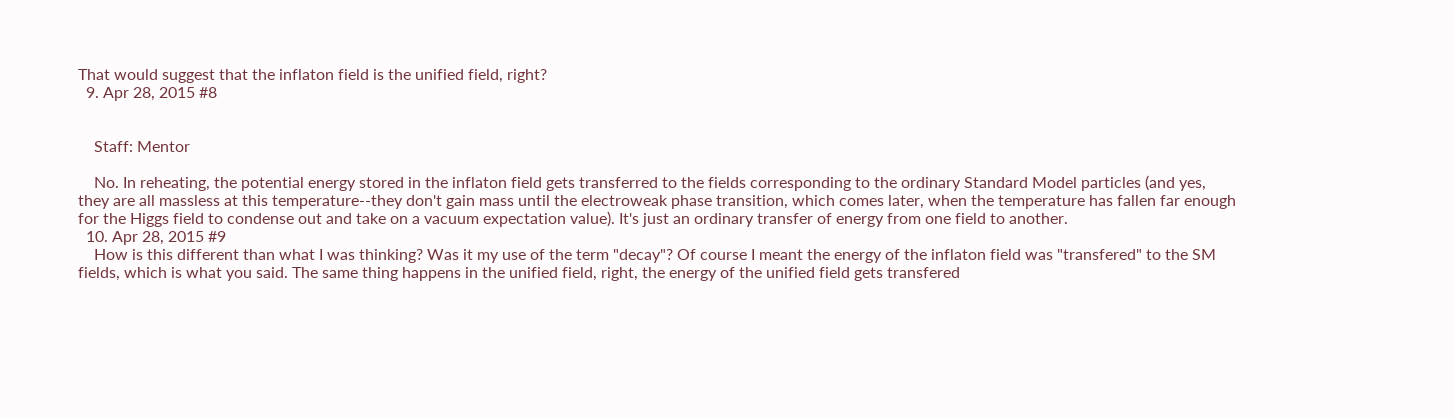That would suggest that the inflaton field is the unified field, right?
  9. Apr 28, 2015 #8


    Staff: Mentor

    No. In reheating, the potential energy stored in the inflaton field gets transferred to the fields corresponding to the ordinary Standard Model particles (and yes, they are all massless at this temperature--they don't gain mass until the electroweak phase transition, which comes later, when the temperature has fallen far enough for the Higgs field to condense out and take on a vacuum expectation value). It's just an ordinary transfer of energy from one field to another.
  10. Apr 28, 2015 #9
    How is this different than what I was thinking? Was it my use of the term "decay"? Of course I meant the energy of the inflaton field was "transfered" to the SM fields, which is what you said. The same thing happens in the unified field, right, the energy of the unified field gets transfered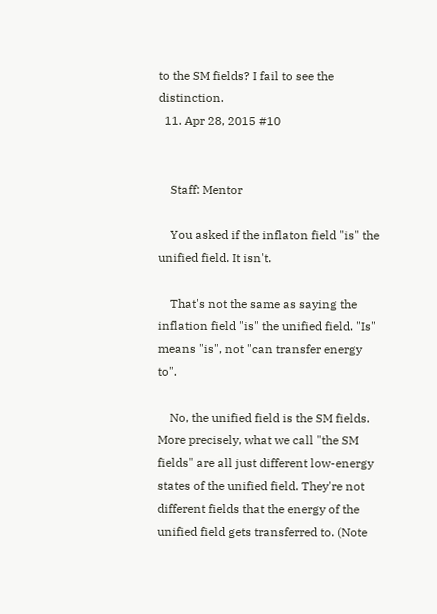to the SM fields? I fail to see the distinction.
  11. Apr 28, 2015 #10


    Staff: Mentor

    You asked if the inflaton field "is" the unified field. It isn't.

    That's not the same as saying the inflation field "is" the unified field. "Is" means "is", not "can transfer energy to".

    No, the unified field is the SM fields. More precisely, what we call "the SM fields" are all just different low-energy states of the unified field. They're not different fields that the energy of the unified field gets transferred to. (Note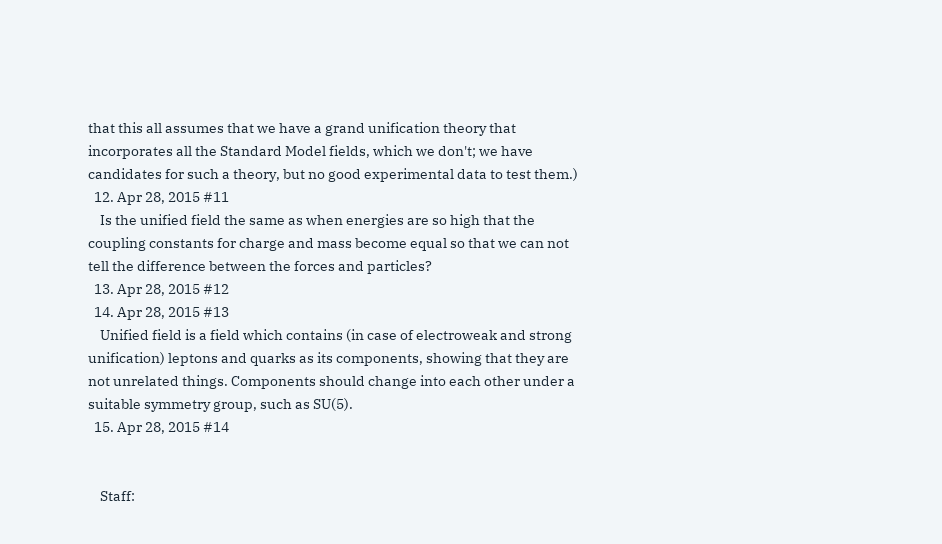that this all assumes that we have a grand unification theory that incorporates all the Standard Model fields, which we don't; we have candidates for such a theory, but no good experimental data to test them.)
  12. Apr 28, 2015 #11
    Is the unified field the same as when energies are so high that the coupling constants for charge and mass become equal so that we can not tell the difference between the forces and particles?
  13. Apr 28, 2015 #12
  14. Apr 28, 2015 #13
    Unified field is a field which contains (in case of electroweak and strong unification) leptons and quarks as its components, showing that they are not unrelated things. Components should change into each other under a suitable symmetry group, such as SU(5).
  15. Apr 28, 2015 #14


    Staff: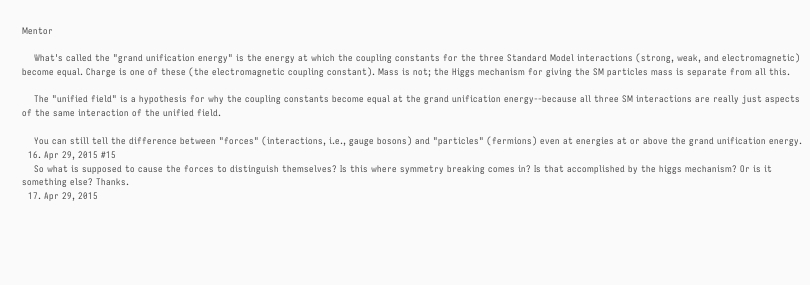Mentor

    What's called the "grand unification energy" is the energy at which the coupling constants for the three Standard Model interactions (strong, weak, and electromagnetic) become equal. Charge is one of these (the electromagnetic coupling constant). Mass is not; the Higgs mechanism for giving the SM particles mass is separate from all this.

    The "unified field" is a hypothesis for why the coupling constants become equal at the grand unification energy--because all three SM interactions are really just aspects of the same interaction of the unified field.

    You can still tell the difference between "forces" (interactions, i.e., gauge bosons) and "particles" (fermions) even at energies at or above the grand unification energy.
  16. Apr 29, 2015 #15
    So what is supposed to cause the forces to distinguish themselves? Is this where symmetry breaking comes in? Is that accomplished by the higgs mechanism? Or is it something else? Thanks.
  17. Apr 29, 2015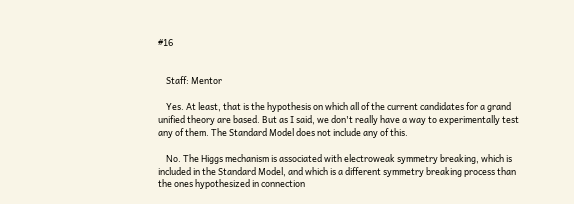#16


    Staff: Mentor

    Yes. At least, that is the hypothesis on which all of the current candidates for a grand unified theory are based. But as I said, we don't really have a way to experimentally test any of them. The Standard Model does not include any of this.

    No. The Higgs mechanism is associated with electroweak symmetry breaking, which is included in the Standard Model, and which is a different symmetry breaking process than the ones hypothesized in connection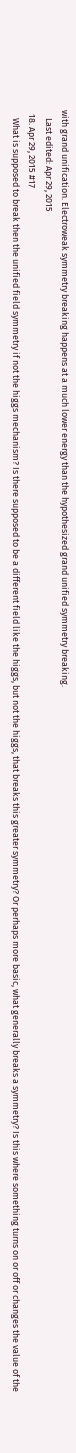with grand unification. Electroweak symmetry breaking happens at a much lower energy than the hypothesized grand unified symmetry breaking.
    Last edited: Apr 29, 2015
  18. Apr 29, 2015 #17
    What is supposed to break then the unified field symmetry if not the higgs mechanism? Is there supposed to be a different field like the higgs, but not the higgs, that breaks this greater symmetry? Or perhaps more basic, what generally breaks a symmetry? Is this where something turns on or off or changes the value of the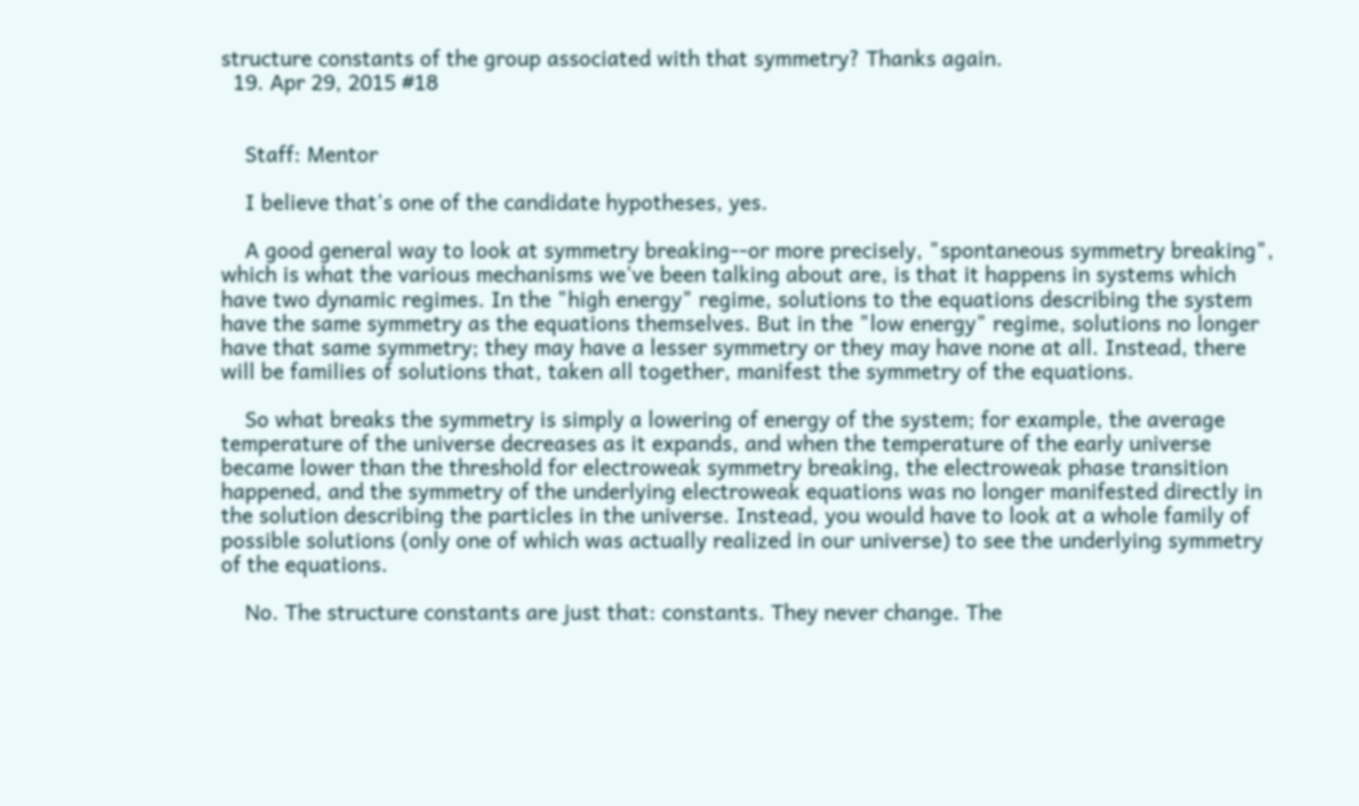structure constants of the group associated with that symmetry? Thanks again.
  19. Apr 29, 2015 #18


    Staff: Mentor

    I believe that's one of the candidate hypotheses, yes.

    A good general way to look at symmetry breaking--or more precisely, "spontaneous symmetry breaking", which is what the various mechanisms we've been talking about are, is that it happens in systems which have two dynamic regimes. In the "high energy" regime, solutions to the equations describing the system have the same symmetry as the equations themselves. But in the "low energy" regime, solutions no longer have that same symmetry; they may have a lesser symmetry or they may have none at all. Instead, there will be families of solutions that, taken all together, manifest the symmetry of the equations.

    So what breaks the symmetry is simply a lowering of energy of the system; for example, the average temperature of the universe decreases as it expands, and when the temperature of the early universe became lower than the threshold for electroweak symmetry breaking, the electroweak phase transition happened, and the symmetry of the underlying electroweak equations was no longer manifested directly in the solution describing the particles in the universe. Instead, you would have to look at a whole family of possible solutions (only one of which was actually realized in our universe) to see the underlying symmetry of the equations.

    No. The structure constants are just that: constants. They never change. The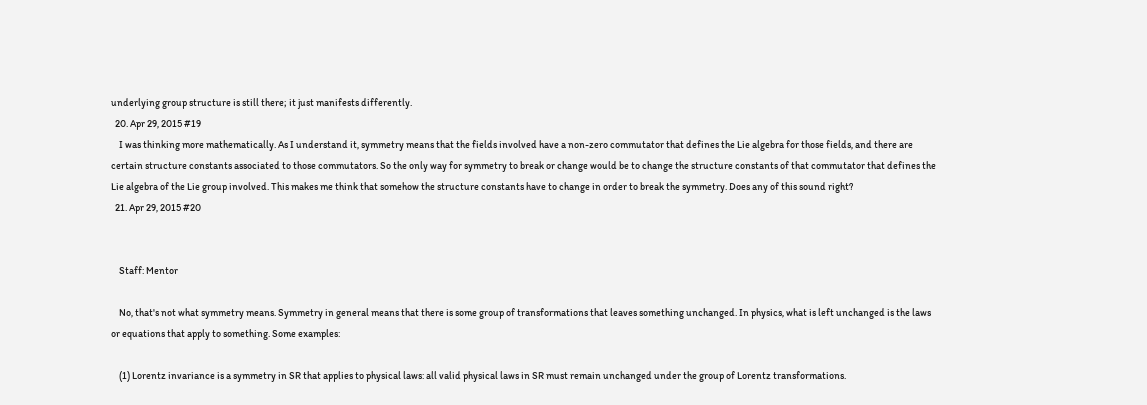underlying group structure is still there; it just manifests differently.
  20. Apr 29, 2015 #19
    I was thinking more mathematically. As I understand it, symmetry means that the fields involved have a non-zero commutator that defines the Lie algebra for those fields, and there are certain structure constants associated to those commutators. So the only way for symmetry to break or change would be to change the structure constants of that commutator that defines the Lie algebra of the Lie group involved. This makes me think that somehow the structure constants have to change in order to break the symmetry. Does any of this sound right?
  21. Apr 29, 2015 #20


    Staff: Mentor

    No, that's not what symmetry means. Symmetry in general means that there is some group of transformations that leaves something unchanged. In physics, what is left unchanged is the laws or equations that apply to something. Some examples:

    (1) Lorentz invariance is a symmetry in SR that applies to physical laws: all valid physical laws in SR must remain unchanged under the group of Lorentz transformations.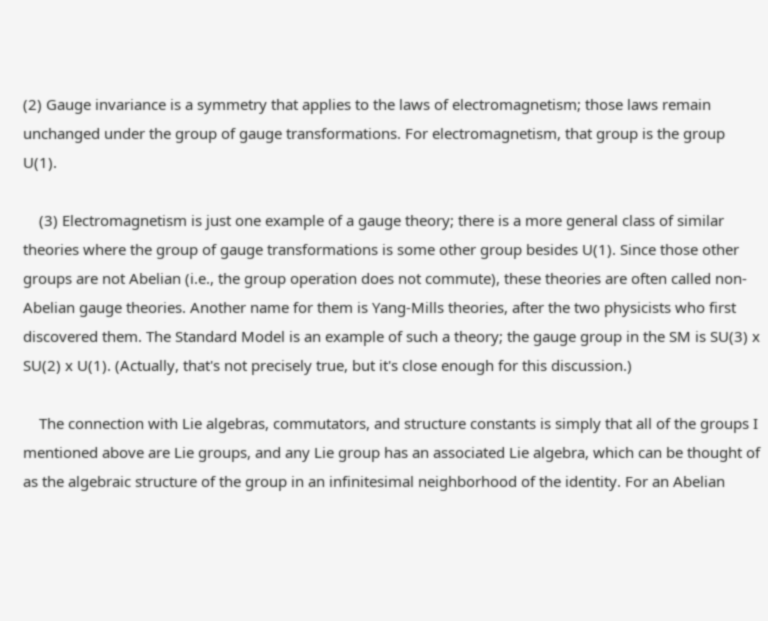(2) Gauge invariance is a symmetry that applies to the laws of electromagnetism; those laws remain unchanged under the group of gauge transformations. For electromagnetism, that group is the group U(1).

    (3) Electromagnetism is just one example of a gauge theory; there is a more general class of similar theories where the group of gauge transformations is some other group besides U(1). Since those other groups are not Abelian (i.e., the group operation does not commute), these theories are often called non-Abelian gauge theories. Another name for them is Yang-Mills theories, after the two physicists who first discovered them. The Standard Model is an example of such a theory; the gauge group in the SM is SU(3) x SU(2) x U(1). (Actually, that's not precisely true, but it's close enough for this discussion.)

    The connection with Lie algebras, commutators, and structure constants is simply that all of the groups I mentioned above are Lie groups, and any Lie group has an associated Lie algebra, which can be thought of as the algebraic structure of the group in an infinitesimal neighborhood of the identity. For an Abelian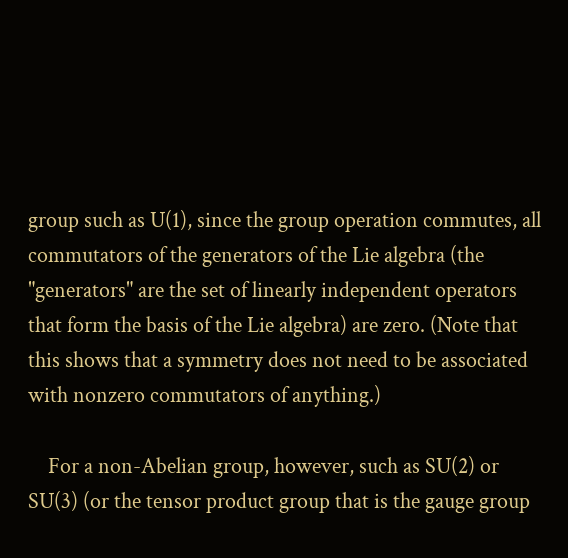group such as U(1), since the group operation commutes, all commutators of the generators of the Lie algebra (the "generators" are the set of linearly independent operators that form the basis of the Lie algebra) are zero. (Note that this shows that a symmetry does not need to be associated with nonzero commutators of anything.)

    For a non-Abelian group, however, such as SU(2) or SU(3) (or the tensor product group that is the gauge group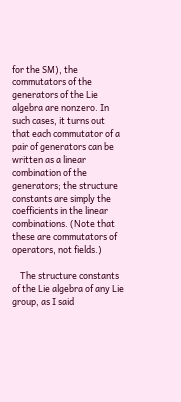for the SM), the commutators of the generators of the Lie algebra are nonzero. In such cases, it turns out that each commutator of a pair of generators can be written as a linear combination of the generators; the structure constants are simply the coefficients in the linear combinations. (Note that these are commutators of operators, not fields.)

    The structure constants of the Lie algebra of any Lie group, as I said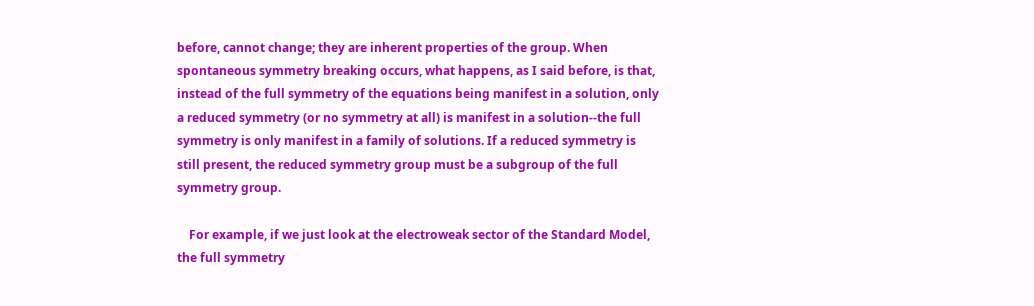before, cannot change; they are inherent properties of the group. When spontaneous symmetry breaking occurs, what happens, as I said before, is that, instead of the full symmetry of the equations being manifest in a solution, only a reduced symmetry (or no symmetry at all) is manifest in a solution--the full symmetry is only manifest in a family of solutions. If a reduced symmetry is still present, the reduced symmetry group must be a subgroup of the full symmetry group.

    For example, if we just look at the electroweak sector of the Standard Model, the full symmetry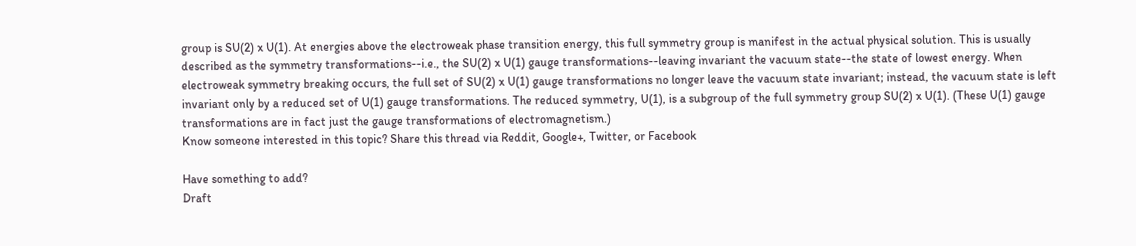group is SU(2) x U(1). At energies above the electroweak phase transition energy, this full symmetry group is manifest in the actual physical solution. This is usually described as the symmetry transformations--i.e., the SU(2) x U(1) gauge transformations--leaving invariant the vacuum state--the state of lowest energy. When electroweak symmetry breaking occurs, the full set of SU(2) x U(1) gauge transformations no longer leave the vacuum state invariant; instead, the vacuum state is left invariant only by a reduced set of U(1) gauge transformations. The reduced symmetry, U(1), is a subgroup of the full symmetry group SU(2) x U(1). (These U(1) gauge transformations are in fact just the gauge transformations of electromagnetism.)
Know someone interested in this topic? Share this thread via Reddit, Google+, Twitter, or Facebook

Have something to add?
Draft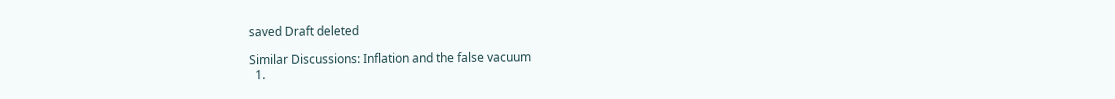saved Draft deleted

Similar Discussions: Inflation and the false vacuum
  1.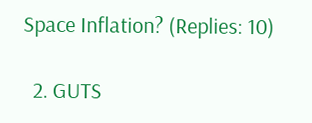Space Inflation? (Replies: 10)

  2. GUTS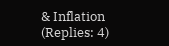& Inflation (Replies: 4)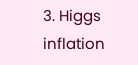3. Higgs inflation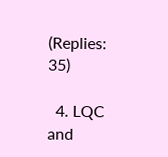(Replies: 35)

  4. LQC and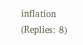inflation (Replies: 8)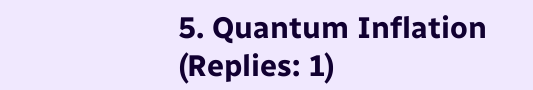5. Quantum Inflation (Replies: 1)